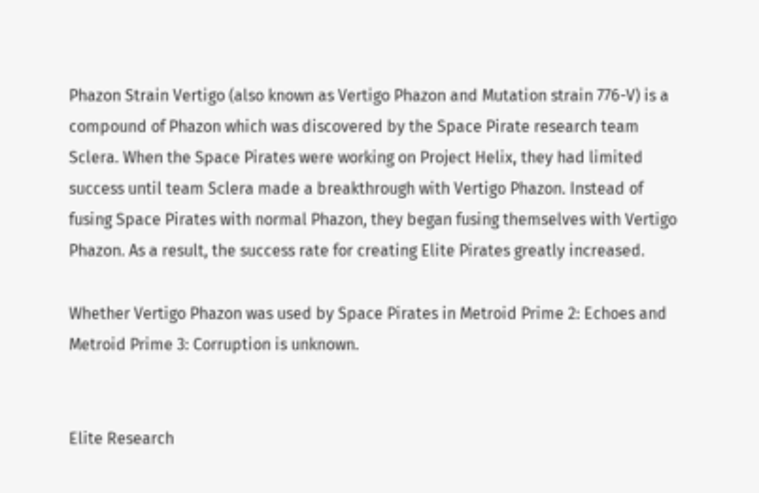Phazon Strain Vertigo (also known as Vertigo Phazon and Mutation strain 776-V) is a compound of Phazon which was discovered by the Space Pirate research team Sclera. When the Space Pirates were working on Project Helix, they had limited success until team Sclera made a breakthrough with Vertigo Phazon. Instead of fusing Space Pirates with normal Phazon, they began fusing themselves with Vertigo Phazon. As a result, the success rate for creating Elite Pirates greatly increased.

Whether Vertigo Phazon was used by Space Pirates in Metroid Prime 2: Echoes and Metroid Prime 3: Corruption is unknown.


Elite Research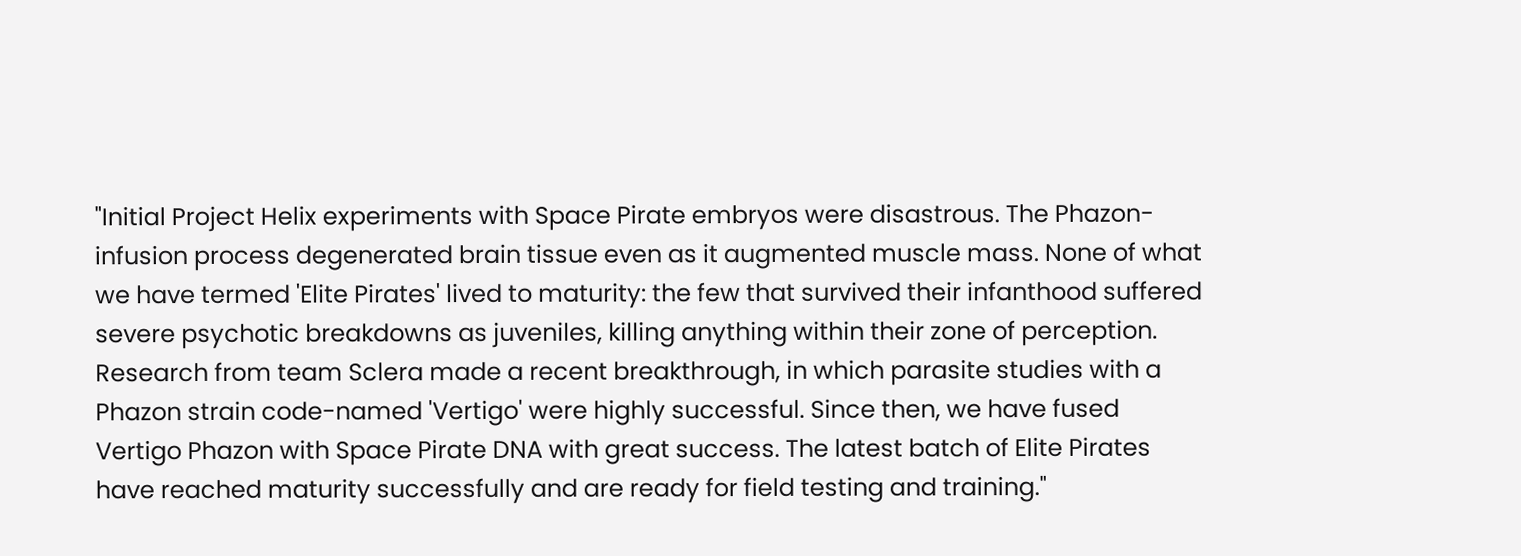"Initial Project Helix experiments with Space Pirate embryos were disastrous. The Phazon-infusion process degenerated brain tissue even as it augmented muscle mass. None of what we have termed 'Elite Pirates' lived to maturity: the few that survived their infanthood suffered severe psychotic breakdowns as juveniles, killing anything within their zone of perception. Research from team Sclera made a recent breakthrough, in which parasite studies with a Phazon strain code-named 'Vertigo' were highly successful. Since then, we have fused Vertigo Phazon with Space Pirate DNA with great success. The latest batch of Elite Pirates have reached maturity successfully and are ready for field testing and training."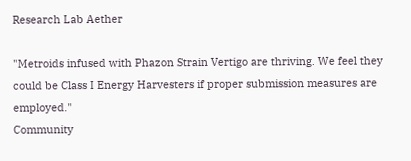Research Lab Aether

"Metroids infused with Phazon Strain Vertigo are thriving. We feel they could be Class I Energy Harvesters if proper submission measures are employed."
Community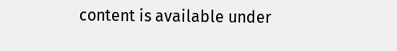content is available under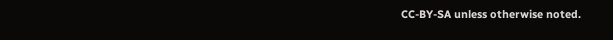CC-BY-SA unless otherwise noted.